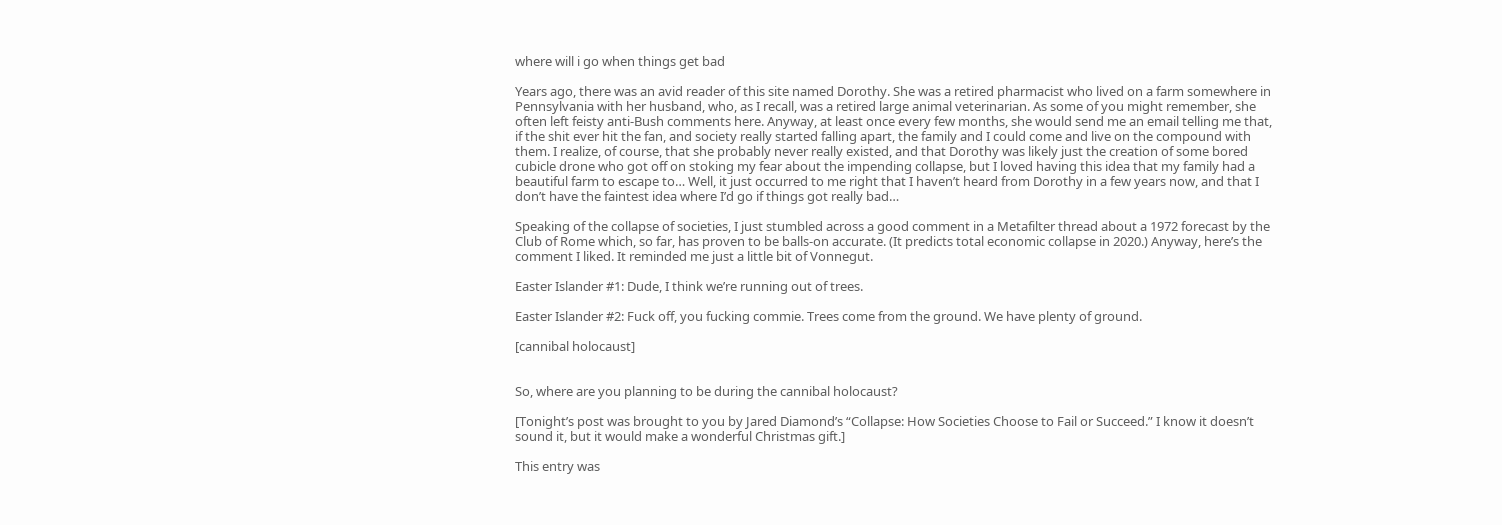where will i go when things get bad

Years ago, there was an avid reader of this site named Dorothy. She was a retired pharmacist who lived on a farm somewhere in Pennsylvania with her husband, who, as I recall, was a retired large animal veterinarian. As some of you might remember, she often left feisty anti-Bush comments here. Anyway, at least once every few months, she would send me an email telling me that, if the shit ever hit the fan, and society really started falling apart, the family and I could come and live on the compound with them. I realize, of course, that she probably never really existed, and that Dorothy was likely just the creation of some bored cubicle drone who got off on stoking my fear about the impending collapse, but I loved having this idea that my family had a beautiful farm to escape to… Well, it just occurred to me right that I haven’t heard from Dorothy in a few years now, and that I don’t have the faintest idea where I’d go if things got really bad…

Speaking of the collapse of societies, I just stumbled across a good comment in a Metafilter thread about a 1972 forecast by the Club of Rome which, so far, has proven to be balls-on accurate. (It predicts total economic collapse in 2020.) Anyway, here’s the comment I liked. It reminded me just a little bit of Vonnegut.

Easter Islander #1: Dude, I think we’re running out of trees.

Easter Islander #2: Fuck off, you fucking commie. Trees come from the ground. We have plenty of ground.

[cannibal holocaust]


So, where are you planning to be during the cannibal holocaust?

[Tonight’s post was brought to you by Jared Diamond’s “Collapse: How Societies Choose to Fail or Succeed.” I know it doesn’t sound it, but it would make a wonderful Christmas gift.]

This entry was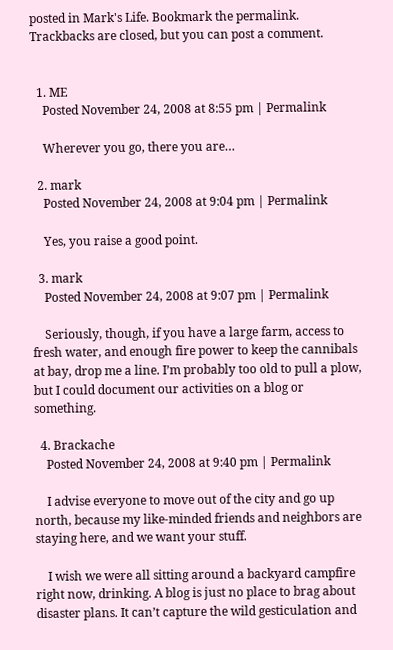posted in Mark's Life. Bookmark the permalink. Trackbacks are closed, but you can post a comment.


  1. ME
    Posted November 24, 2008 at 8:55 pm | Permalink

    Wherever you go, there you are…

  2. mark
    Posted November 24, 2008 at 9:04 pm | Permalink

    Yes, you raise a good point.

  3. mark
    Posted November 24, 2008 at 9:07 pm | Permalink

    Seriously, though, if you have a large farm, access to fresh water, and enough fire power to keep the cannibals at bay, drop me a line. I’m probably too old to pull a plow, but I could document our activities on a blog or something.

  4. Brackache
    Posted November 24, 2008 at 9:40 pm | Permalink

    I advise everyone to move out of the city and go up north, because my like-minded friends and neighbors are staying here, and we want your stuff.

    I wish we were all sitting around a backyard campfire right now, drinking. A blog is just no place to brag about disaster plans. It can’t capture the wild gesticulation and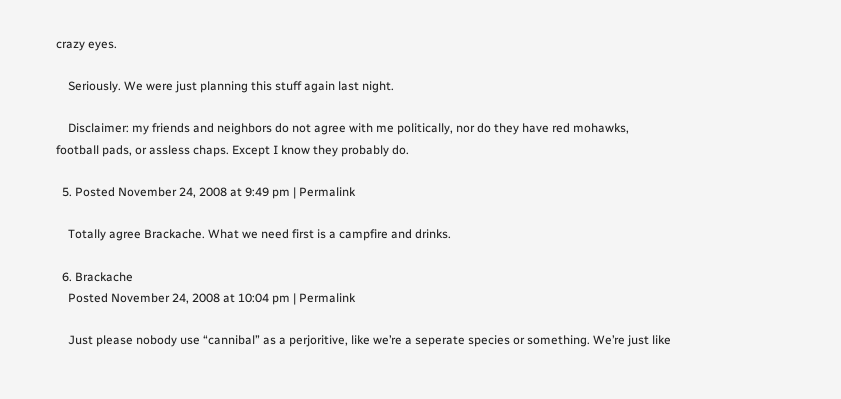crazy eyes.

    Seriously. We were just planning this stuff again last night.

    Disclaimer: my friends and neighbors do not agree with me politically, nor do they have red mohawks, football pads, or assless chaps. Except I know they probably do.

  5. Posted November 24, 2008 at 9:49 pm | Permalink

    Totally agree Brackache. What we need first is a campfire and drinks.

  6. Brackache
    Posted November 24, 2008 at 10:04 pm | Permalink

    Just please nobody use “cannibal” as a perjoritive, like we’re a seperate species or something. We’re just like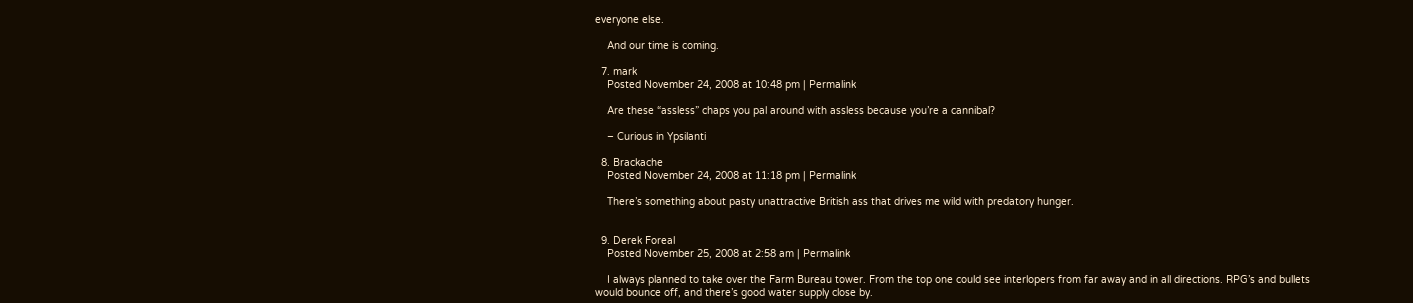everyone else.

    And our time is coming.

  7. mark
    Posted November 24, 2008 at 10:48 pm | Permalink

    Are these “assless” chaps you pal around with assless because you’re a cannibal?

    – Curious in Ypsilanti

  8. Brackache
    Posted November 24, 2008 at 11:18 pm | Permalink

    There’s something about pasty unattractive British ass that drives me wild with predatory hunger.


  9. Derek Foreal
    Posted November 25, 2008 at 2:58 am | Permalink

    I always planned to take over the Farm Bureau tower. From the top one could see interlopers from far away and in all directions. RPG’s and bullets would bounce off, and there’s good water supply close by.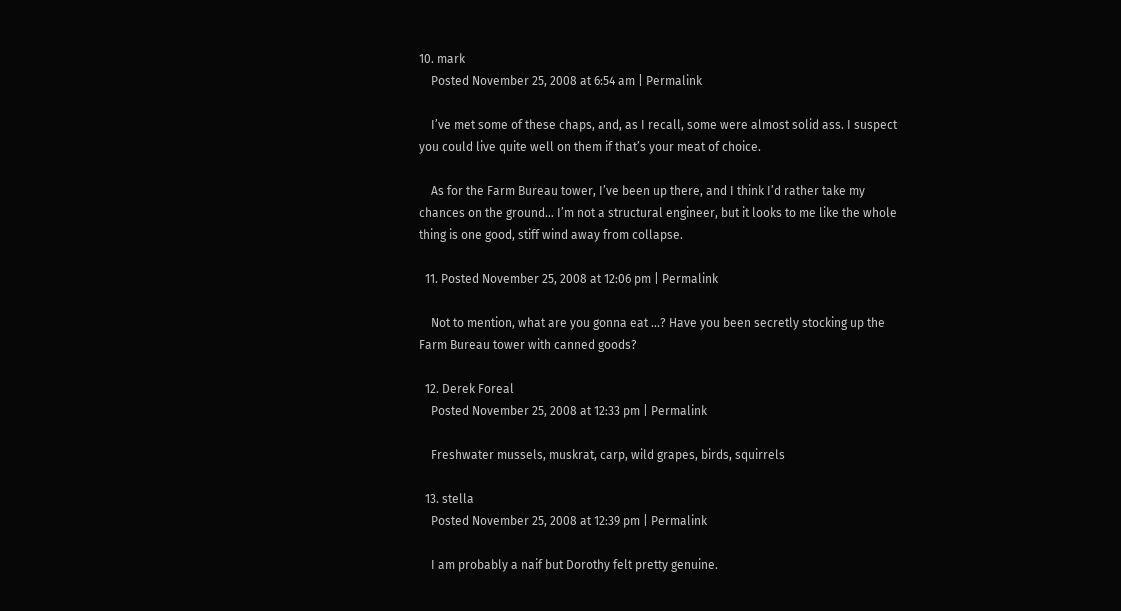10. mark
    Posted November 25, 2008 at 6:54 am | Permalink

    I’ve met some of these chaps, and, as I recall, some were almost solid ass. I suspect you could live quite well on them if that’s your meat of choice.

    As for the Farm Bureau tower, I’ve been up there, and I think I’d rather take my chances on the ground… I’m not a structural engineer, but it looks to me like the whole thing is one good, stiff wind away from collapse.

  11. Posted November 25, 2008 at 12:06 pm | Permalink

    Not to mention, what are you gonna eat …? Have you been secretly stocking up the Farm Bureau tower with canned goods?

  12. Derek Foreal
    Posted November 25, 2008 at 12:33 pm | Permalink

    Freshwater mussels, muskrat, carp, wild grapes, birds, squirrels

  13. stella
    Posted November 25, 2008 at 12:39 pm | Permalink

    I am probably a naif but Dorothy felt pretty genuine.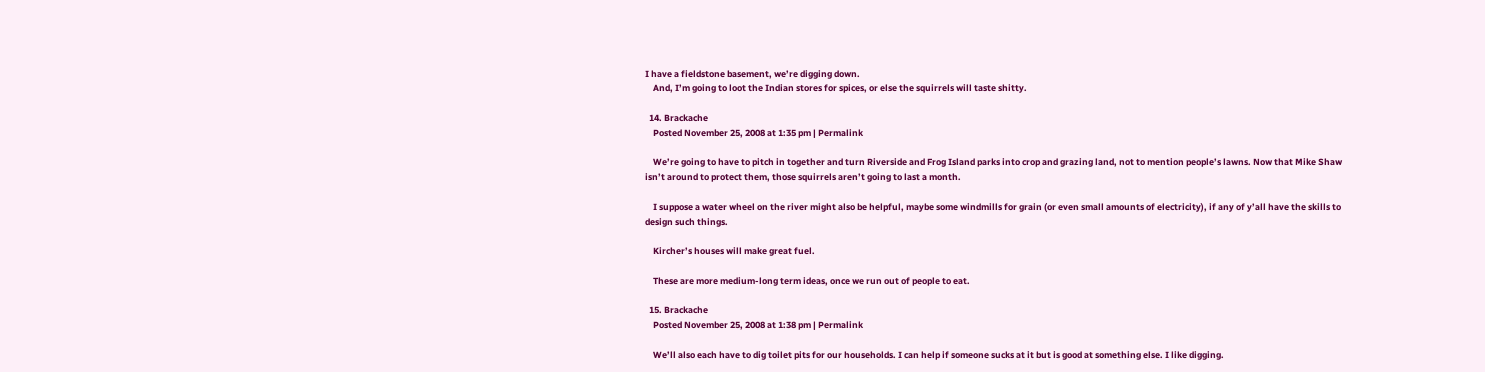I have a fieldstone basement, we’re digging down.
    And, I’m going to loot the Indian stores for spices, or else the squirrels will taste shitty.

  14. Brackache
    Posted November 25, 2008 at 1:35 pm | Permalink

    We’re going to have to pitch in together and turn Riverside and Frog Island parks into crop and grazing land, not to mention people’s lawns. Now that Mike Shaw isn’t around to protect them, those squirrels aren’t going to last a month.

    I suppose a water wheel on the river might also be helpful, maybe some windmills for grain (or even small amounts of electricity), if any of y’all have the skills to design such things.

    Kircher’s houses will make great fuel.

    These are more medium-long term ideas, once we run out of people to eat.

  15. Brackache
    Posted November 25, 2008 at 1:38 pm | Permalink

    We’ll also each have to dig toilet pits for our households. I can help if someone sucks at it but is good at something else. I like digging.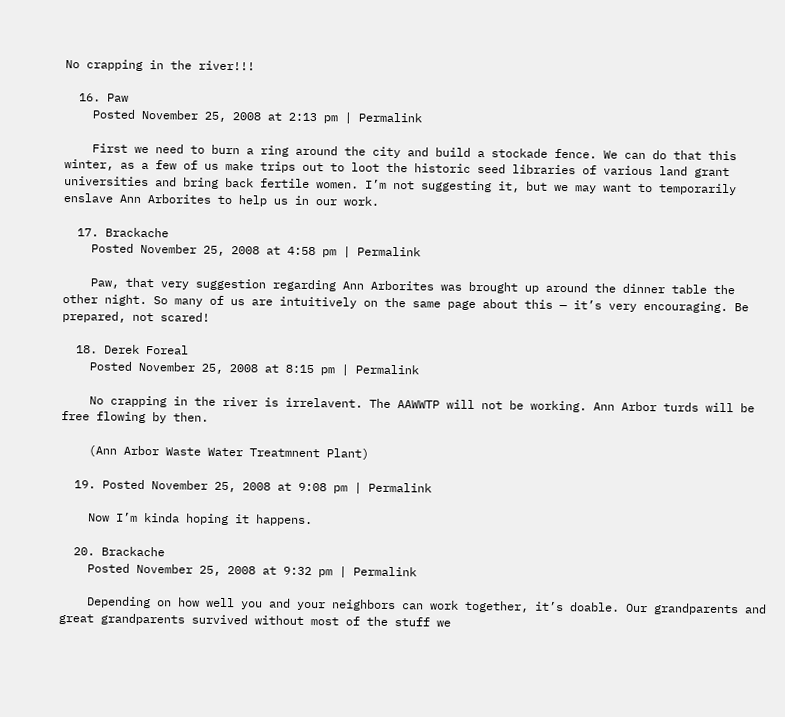No crapping in the river!!!

  16. Paw
    Posted November 25, 2008 at 2:13 pm | Permalink

    First we need to burn a ring around the city and build a stockade fence. We can do that this winter, as a few of us make trips out to loot the historic seed libraries of various land grant universities and bring back fertile women. I’m not suggesting it, but we may want to temporarily enslave Ann Arborites to help us in our work.

  17. Brackache
    Posted November 25, 2008 at 4:58 pm | Permalink

    Paw, that very suggestion regarding Ann Arborites was brought up around the dinner table the other night. So many of us are intuitively on the same page about this — it’s very encouraging. Be prepared, not scared!

  18. Derek Foreal
    Posted November 25, 2008 at 8:15 pm | Permalink

    No crapping in the river is irrelavent. The AAWWTP will not be working. Ann Arbor turds will be free flowing by then.

    (Ann Arbor Waste Water Treatmnent Plant)

  19. Posted November 25, 2008 at 9:08 pm | Permalink

    Now I’m kinda hoping it happens.

  20. Brackache
    Posted November 25, 2008 at 9:32 pm | Permalink

    Depending on how well you and your neighbors can work together, it’s doable. Our grandparents and great grandparents survived without most of the stuff we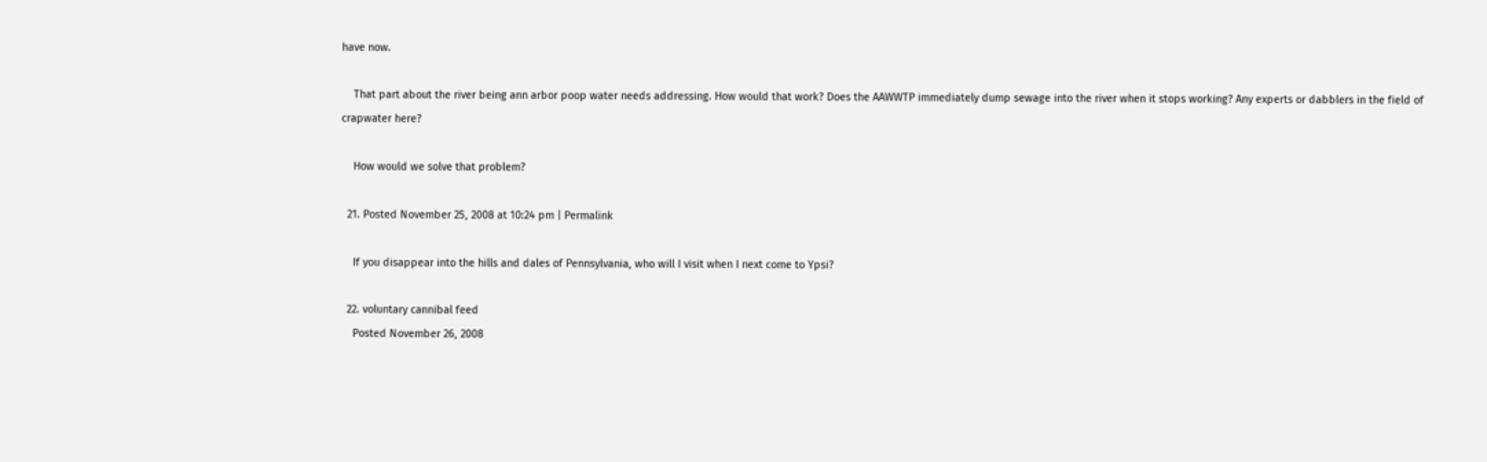have now.

    That part about the river being ann arbor poop water needs addressing. How would that work? Does the AAWWTP immediately dump sewage into the river when it stops working? Any experts or dabblers in the field of crapwater here?

    How would we solve that problem?

  21. Posted November 25, 2008 at 10:24 pm | Permalink

    If you disappear into the hills and dales of Pennsylvania, who will I visit when I next come to Ypsi?

  22. voluntary cannibal feed
    Posted November 26, 2008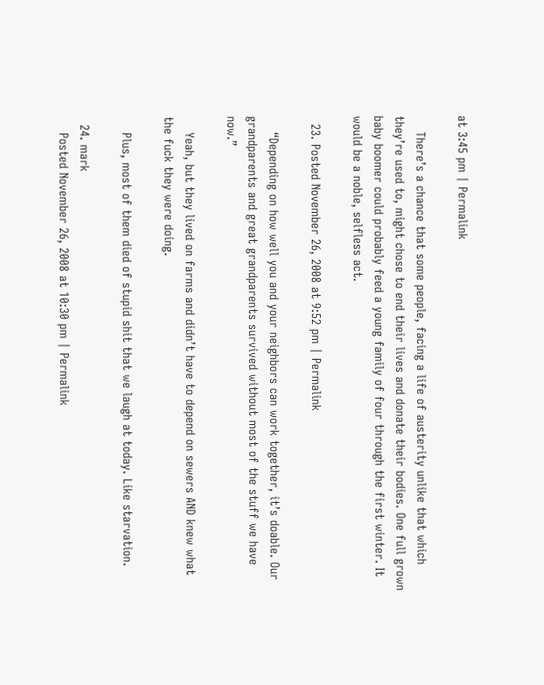at 3:45 pm | Permalink

    There’s a chance that some people, facing a life of austerity unlike that which they’re used to, might chose to end their lives and donate their bodies. One full grown baby boomer could probably feed a young family of four through the first winter. It would be a noble, selfless act.

  23. Posted November 26, 2008 at 9:52 pm | Permalink

    “Depending on how well you and your neighbors can work together, it’s doable. Our grandparents and great grandparents survived without most of the stuff we have now.”

    Yeah, but they lived on farms and didn’t have to depend on sewers AND knew what the fuck they were doing.

    Plus, most of them died of stupid shit that we laugh at today. Like starvation.

  24. mark
    Posted November 26, 2008 at 10:30 pm | Permalink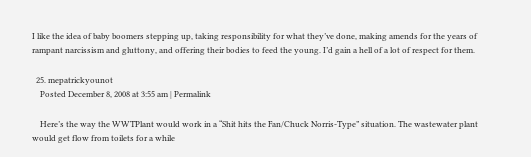I like the idea of baby boomers stepping up, taking responsibility for what they’ve done, making amends for the years of rampant narcissism and gluttony, and offering their bodies to feed the young. I’d gain a hell of a lot of respect for them.

  25. mepatrickyounot
    Posted December 8, 2008 at 3:55 am | Permalink

    Here’s the way the WWTPlant would work in a “Shit hits the Fan/Chuck Norris-Type” situation. The wastewater plant would get flow from toilets for a while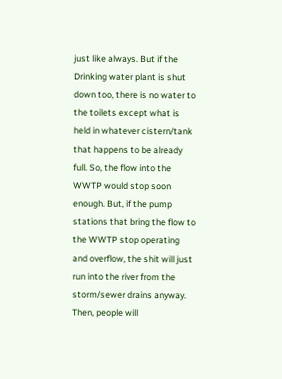just like always. But if the Drinking water plant is shut down too, there is no water to the toilets except what is held in whatever cistern/tank that happens to be already full. So, the flow into the WWTP would stop soon enough. But, if the pump stations that bring the flow to the WWTP stop operating and overflow, the shit will just run into the river from the storm/sewer drains anyway. Then, people will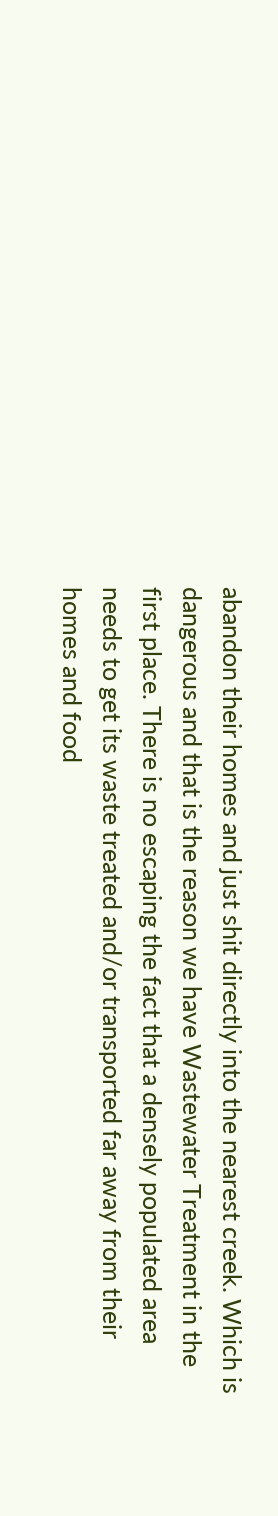abandon their homes and just shit directly into the nearest creek. Which is dangerous and that is the reason we have Wastewater Treatment in the first place. There is no escaping the fact that a densely populated area needs to get its waste treated and/or transported far away from their homes and food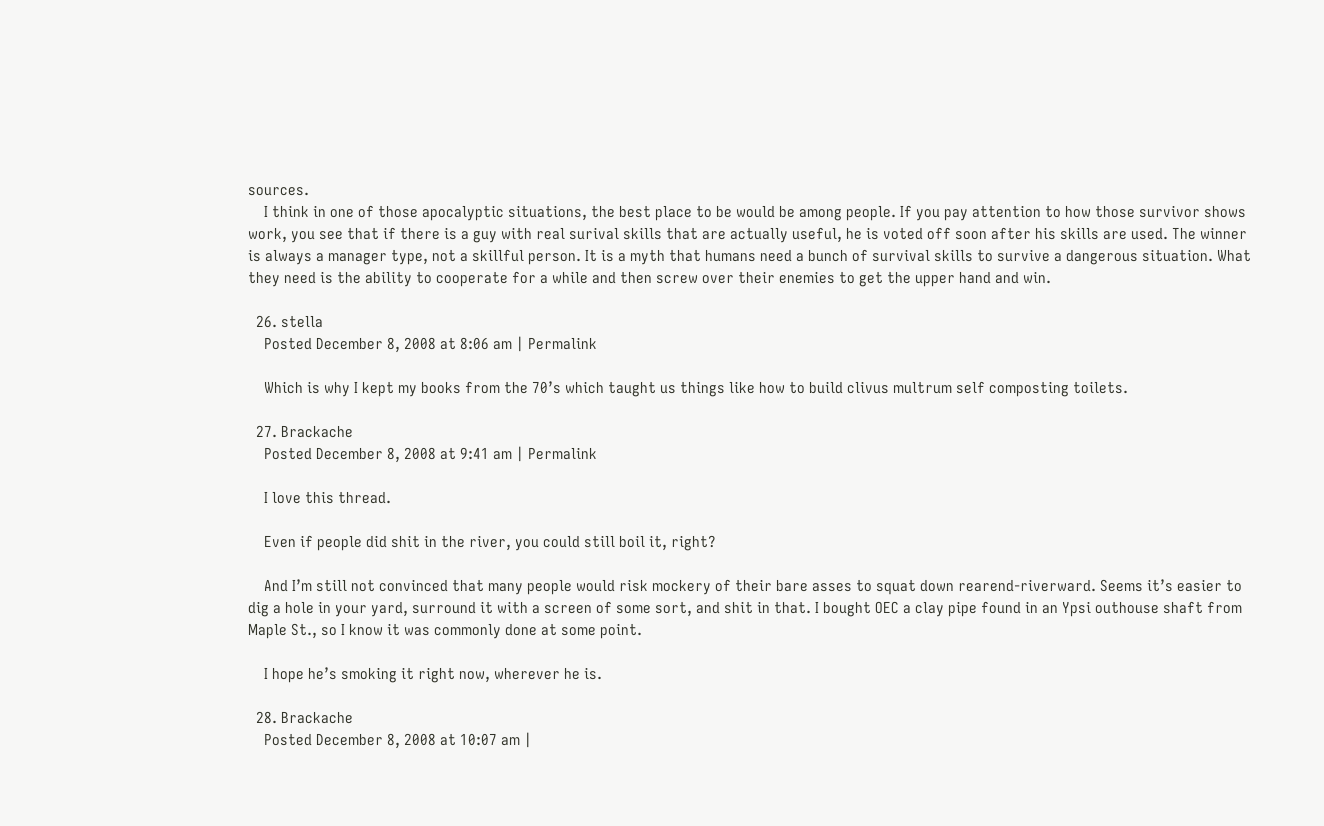sources.
    I think in one of those apocalyptic situations, the best place to be would be among people. If you pay attention to how those survivor shows work, you see that if there is a guy with real surival skills that are actually useful, he is voted off soon after his skills are used. The winner is always a manager type, not a skillful person. It is a myth that humans need a bunch of survival skills to survive a dangerous situation. What they need is the ability to cooperate for a while and then screw over their enemies to get the upper hand and win.

  26. stella
    Posted December 8, 2008 at 8:06 am | Permalink

    Which is why I kept my books from the 70’s which taught us things like how to build clivus multrum self composting toilets.

  27. Brackache
    Posted December 8, 2008 at 9:41 am | Permalink

    I love this thread.

    Even if people did shit in the river, you could still boil it, right?

    And I’m still not convinced that many people would risk mockery of their bare asses to squat down rearend-riverward. Seems it’s easier to dig a hole in your yard, surround it with a screen of some sort, and shit in that. I bought OEC a clay pipe found in an Ypsi outhouse shaft from Maple St., so I know it was commonly done at some point.

    I hope he’s smoking it right now, wherever he is.

  28. Brackache
    Posted December 8, 2008 at 10:07 am |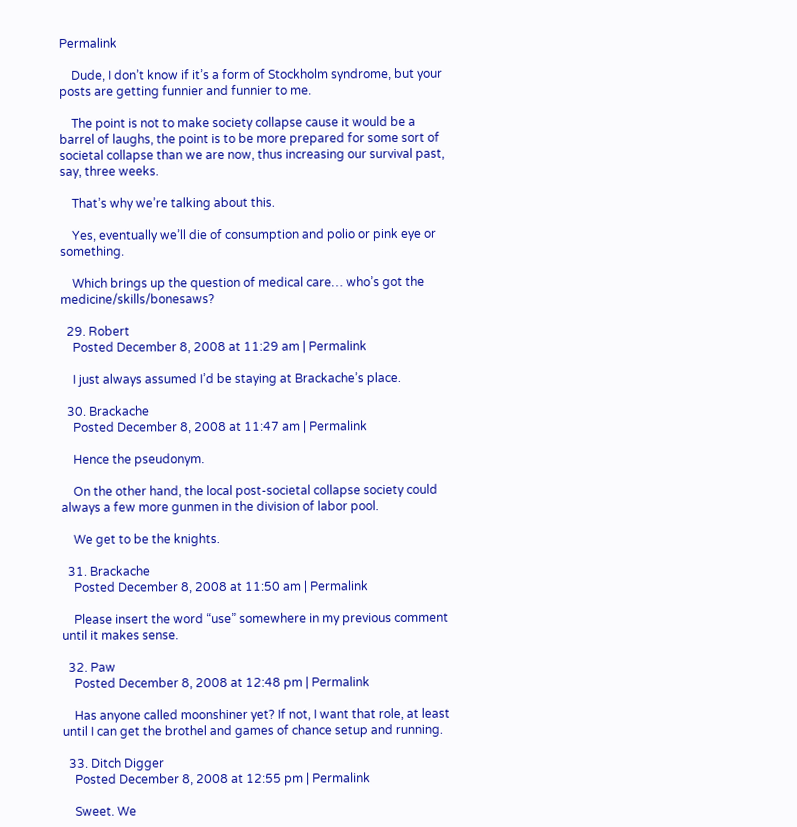Permalink

    Dude, I don’t know if it’s a form of Stockholm syndrome, but your posts are getting funnier and funnier to me.

    The point is not to make society collapse cause it would be a barrel of laughs, the point is to be more prepared for some sort of societal collapse than we are now, thus increasing our survival past, say, three weeks.

    That’s why we’re talking about this.

    Yes, eventually we’ll die of consumption and polio or pink eye or something.

    Which brings up the question of medical care… who’s got the medicine/skills/bonesaws?

  29. Robert
    Posted December 8, 2008 at 11:29 am | Permalink

    I just always assumed I’d be staying at Brackache’s place.

  30. Brackache
    Posted December 8, 2008 at 11:47 am | Permalink

    Hence the pseudonym.

    On the other hand, the local post-societal collapse society could always a few more gunmen in the division of labor pool.

    We get to be the knights.

  31. Brackache
    Posted December 8, 2008 at 11:50 am | Permalink

    Please insert the word “use” somewhere in my previous comment until it makes sense.

  32. Paw
    Posted December 8, 2008 at 12:48 pm | Permalink

    Has anyone called moonshiner yet? If not, I want that role, at least until I can get the brothel and games of chance setup and running.

  33. Ditch Digger
    Posted December 8, 2008 at 12:55 pm | Permalink

    Sweet. We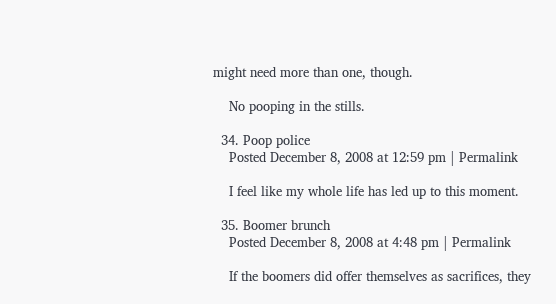might need more than one, though.

    No pooping in the stills.

  34. Poop police
    Posted December 8, 2008 at 12:59 pm | Permalink

    I feel like my whole life has led up to this moment.

  35. Boomer brunch
    Posted December 8, 2008 at 4:48 pm | Permalink

    If the boomers did offer themselves as sacrifices, they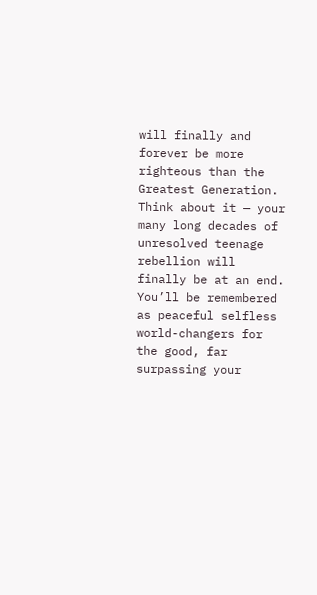will finally and forever be more righteous than the Greatest Generation. Think about it — your many long decades of unresolved teenage rebellion will finally be at an end. You’ll be remembered as peaceful selfless world-changers for the good, far surpassing your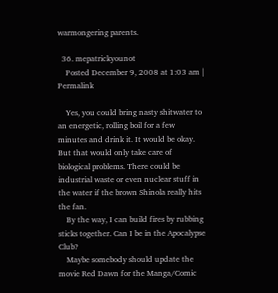warmongering parents.

  36. mepatrickyounot
    Posted December 9, 2008 at 1:03 am | Permalink

    Yes, you could bring nasty shitwater to an energetic, rolling boil for a few minutes and drink it. It would be okay. But that would only take care of biological problems. There could be industrial waste or even nuclear stuff in the water if the brown Shinola really hits the fan.
    By the way, I can build fires by rubbing sticks together. Can I be in the Apocalypse Club?
    Maybe somebody should update the movie Red Dawn for the Manga/Comic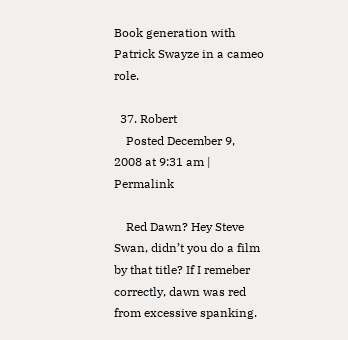Book generation with Patrick Swayze in a cameo role.

  37. Robert
    Posted December 9, 2008 at 9:31 am | Permalink

    Red Dawn? Hey Steve Swan, didn’t you do a film by that title? If I remeber correctly, dawn was red from excessive spanking.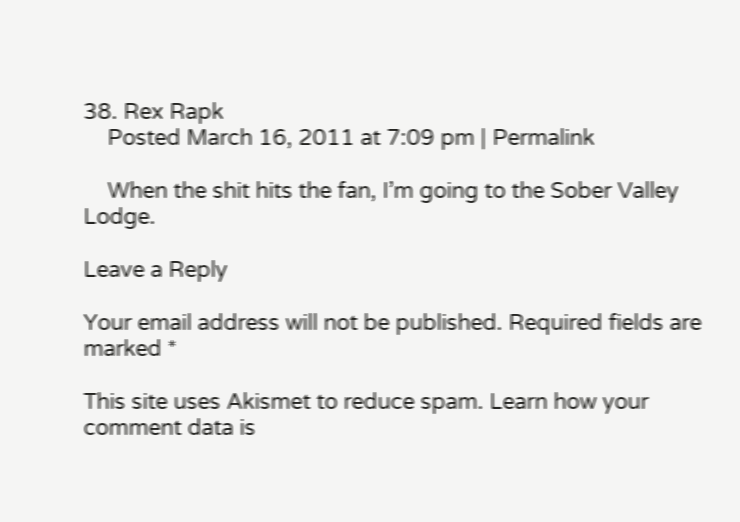38. Rex Rapk
    Posted March 16, 2011 at 7:09 pm | Permalink

    When the shit hits the fan, I’m going to the Sober Valley Lodge.

Leave a Reply

Your email address will not be published. Required fields are marked *

This site uses Akismet to reduce spam. Learn how your comment data is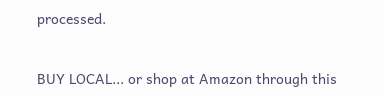processed.


BUY LOCAL... or shop at Amazon through this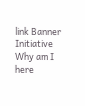link Banner Initiative Why am I here